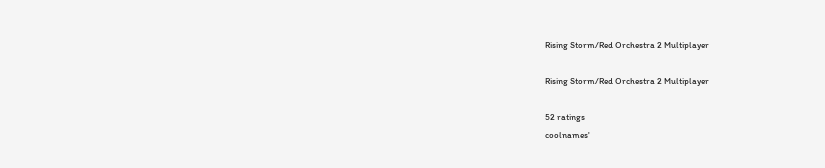Rising Storm/Red Orchestra 2 Multiplayer

Rising Storm/Red Orchestra 2 Multiplayer

52 ratings
coolnames'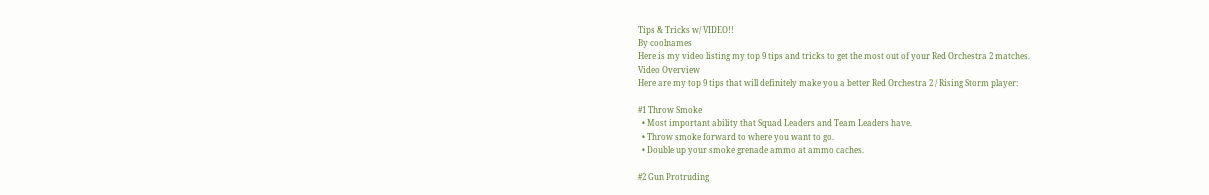Tips & Tricks w/ VIDEO!!
By coolnames
Here is my video listing my top 9 tips and tricks to get the most out of your Red Orchestra 2 matches.
Video Overview
Here are my top 9 tips that will definitely make you a better Red Orchestra 2 / Rising Storm player:

#1 Throw Smoke
  • Most important ability that Squad Leaders and Team Leaders have.
  • Throw smoke forward to where you want to go.
  • Double up your smoke grenade ammo at ammo caches.

#2 Gun Protruding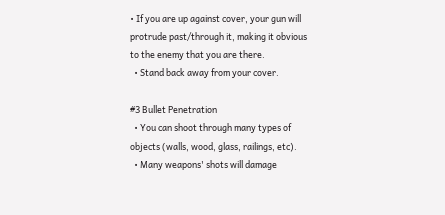• If you are up against cover, your gun will protrude past/through it, making it obvious to the enemy that you are there.
  • Stand back away from your cover.

#3 Bullet Penetration
  • You can shoot through many types of objects (walls, wood, glass, railings, etc).
  • Many weapons' shots will damage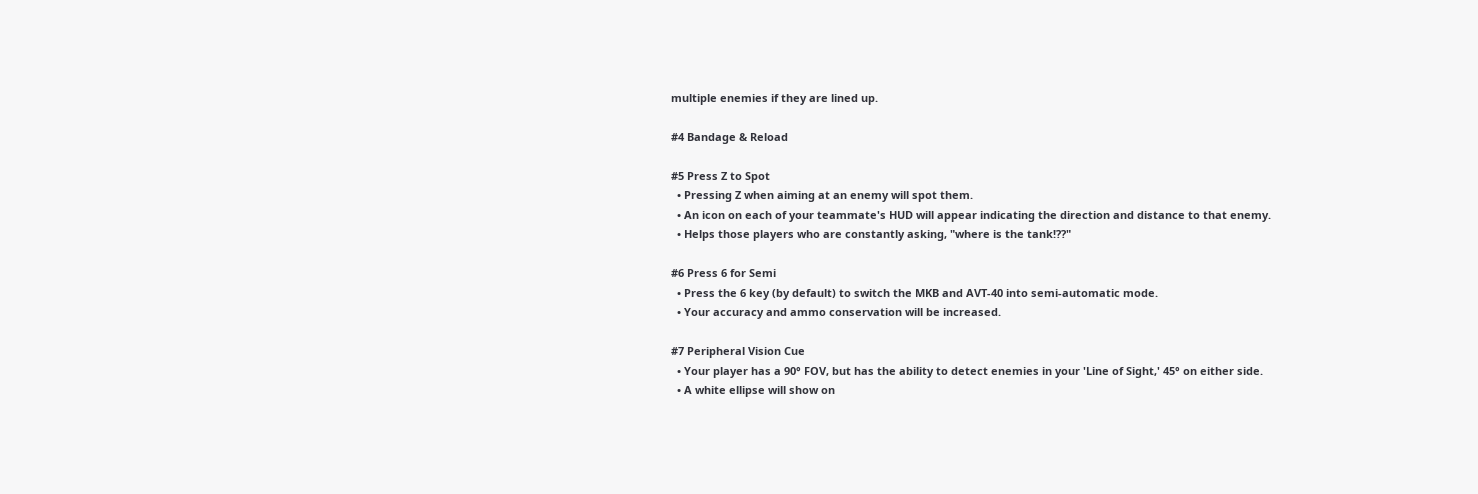multiple enemies if they are lined up.

#4 Bandage & Reload

#5 Press Z to Spot
  • Pressing Z when aiming at an enemy will spot them.
  • An icon on each of your teammate's HUD will appear indicating the direction and distance to that enemy.
  • Helps those players who are constantly asking, "where is the tank!??"

#6 Press 6 for Semi
  • Press the 6 key (by default) to switch the MKB and AVT-40 into semi-automatic mode.
  • Your accuracy and ammo conservation will be increased.

#7 Peripheral Vision Cue
  • Your player has a 90° FOV, but has the ability to detect enemies in your 'Line of Sight,' 45° on either side.
  • A white ellipse will show on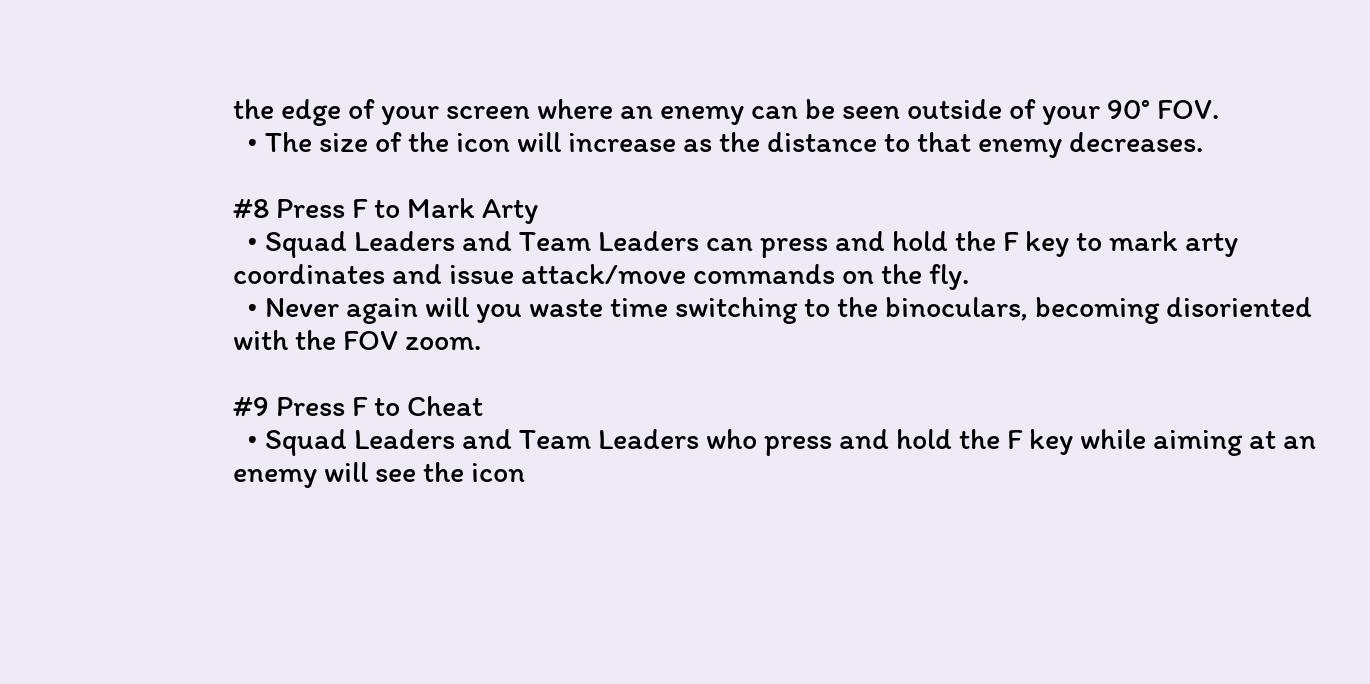the edge of your screen where an enemy can be seen outside of your 90° FOV.
  • The size of the icon will increase as the distance to that enemy decreases.

#8 Press F to Mark Arty
  • Squad Leaders and Team Leaders can press and hold the F key to mark arty coordinates and issue attack/move commands on the fly.
  • Never again will you waste time switching to the binoculars, becoming disoriented with the FOV zoom.

#9 Press F to Cheat
  • Squad Leaders and Team Leaders who press and hold the F key while aiming at an enemy will see the icon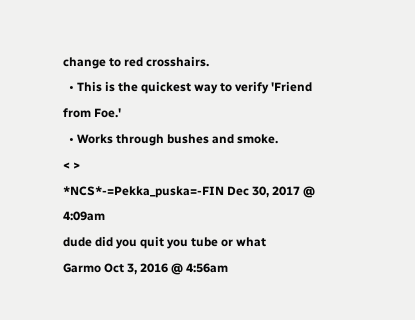change to red crosshairs.
  • This is the quickest way to verify 'Friend from Foe.'
  • Works through bushes and smoke.
< >
*NCS*-=Pekka_puska=-FIN Dec 30, 2017 @ 4:09am
dude did you quit you tube or what
Garmo Oct 3, 2016 @ 4:56am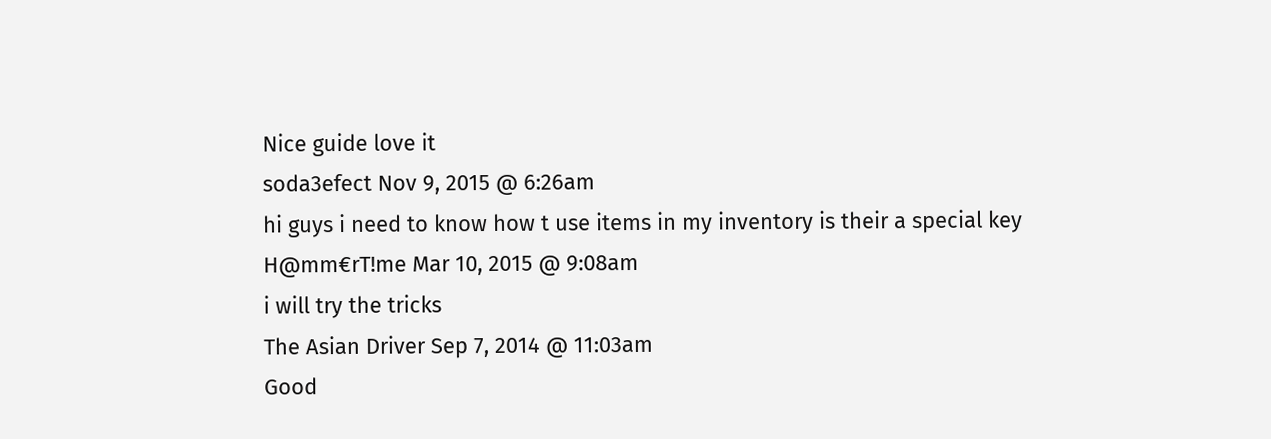Nice guide love it
soda3efect Nov 9, 2015 @ 6:26am
hi guys i need to know how t use items in my inventory is their a special key
H@mm€rT!me Mar 10, 2015 @ 9:08am
i will try the tricks
The Asian Driver Sep 7, 2014 @ 11:03am
Good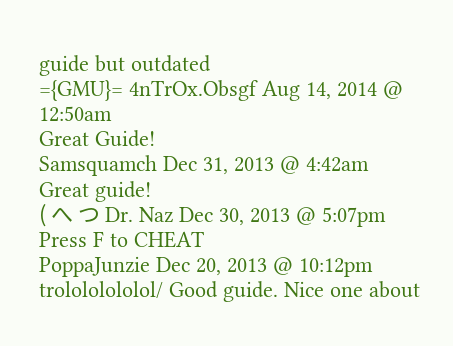guide but outdated
={GMU}= 4nTrOx.Obsgf Aug 14, 2014 @ 12:50am
Great Guide!
Samsquamch Dec 31, 2013 @ 4:42am
Great guide!
( へ つ Dr. Naz Dec 30, 2013 @ 5:07pm
Press F to CHEAT
PoppaJunzie Dec 20, 2013 @ 10:12pm
trolololololol/ Good guide. Nice one about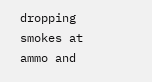dropping smokes at ammo and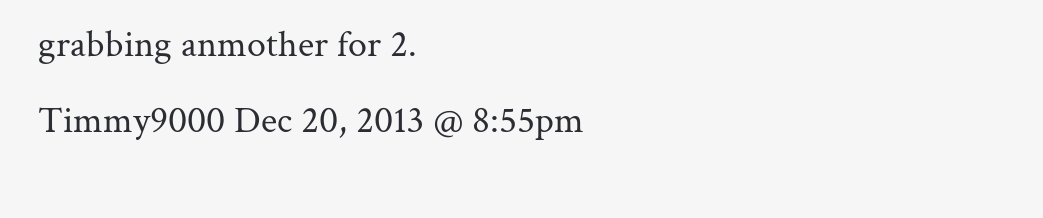grabbing anmother for 2.
Timmy9000 Dec 20, 2013 @ 8:55pm